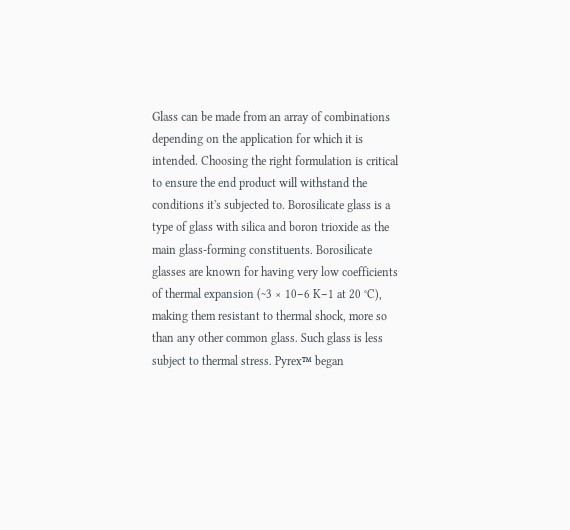Glass can be made from an array of combinations depending on the application for which it is intended. Choosing the right formulation is critical to ensure the end product will withstand the conditions it's subjected to. Borosilicate glass is a type of glass with silica and boron trioxide as the main glass-forming constituents. Borosilicate glasses are known for having very low coefficients of thermal expansion (~3 × 10−6 K−1 at 20 °C), making them resistant to thermal shock, more so than any other common glass. Such glass is less subject to thermal stress. Pyrex™ began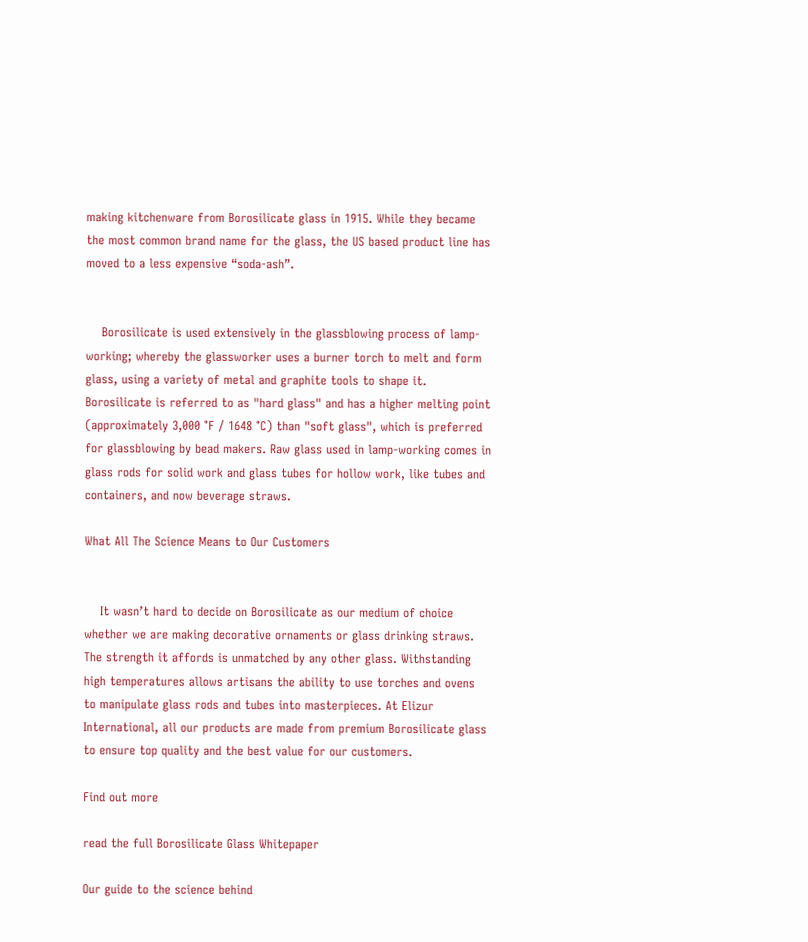making kitchenware from Borosilicate glass in 1915. While they became the most common brand name for the glass, the US based product line has moved to a less expensive “soda-ash”.


    Borosilicate is used extensively in the glassblowing process of lamp-working; whereby the glassworker uses a burner torch to melt and form glass, using a variety of metal and graphite tools to shape it. Borosilicate is referred to as "hard glass" and has a higher melting point (approximately 3,000 °F / 1648 °C) than "soft glass", which is preferred for glassblowing by bead makers. Raw glass used in lamp-working comes in glass rods for solid work and glass tubes for hollow work, like tubes and containers, and now beverage straws.

What All The Science Means to Our Customers


    It wasn’t hard to decide on Borosilicate as our medium of choice whether we are making decorative ornaments or glass drinking straws. The strength it affords is unmatched by any other glass. Withstanding high temperatures allows artisans the ability to use torches and ovens to manipulate glass rods and tubes into masterpieces. At Elizur International, all our products are made from premium Borosilicate glass to ensure top quality and the best value for our customers.

Find out more

read the full Borosilicate Glass Whitepaper

Our guide to the science behind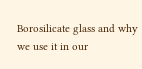Borosilicate glass and why we use it in our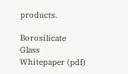products.

Borosilicate Glass Whitepaper (pdf)